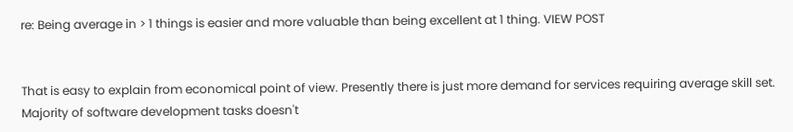re: Being average in > 1 things is easier and more valuable than being excellent at 1 thing. VIEW POST


That is easy to explain from economical point of view. Presently there is just more demand for services requiring average skill set. Majority of software development tasks doesn't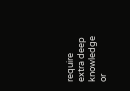require extra deep knowledge or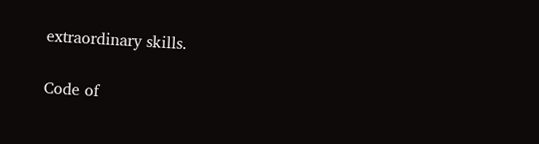extraordinary skills.

Code of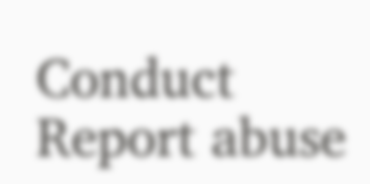Conduct Report abuse